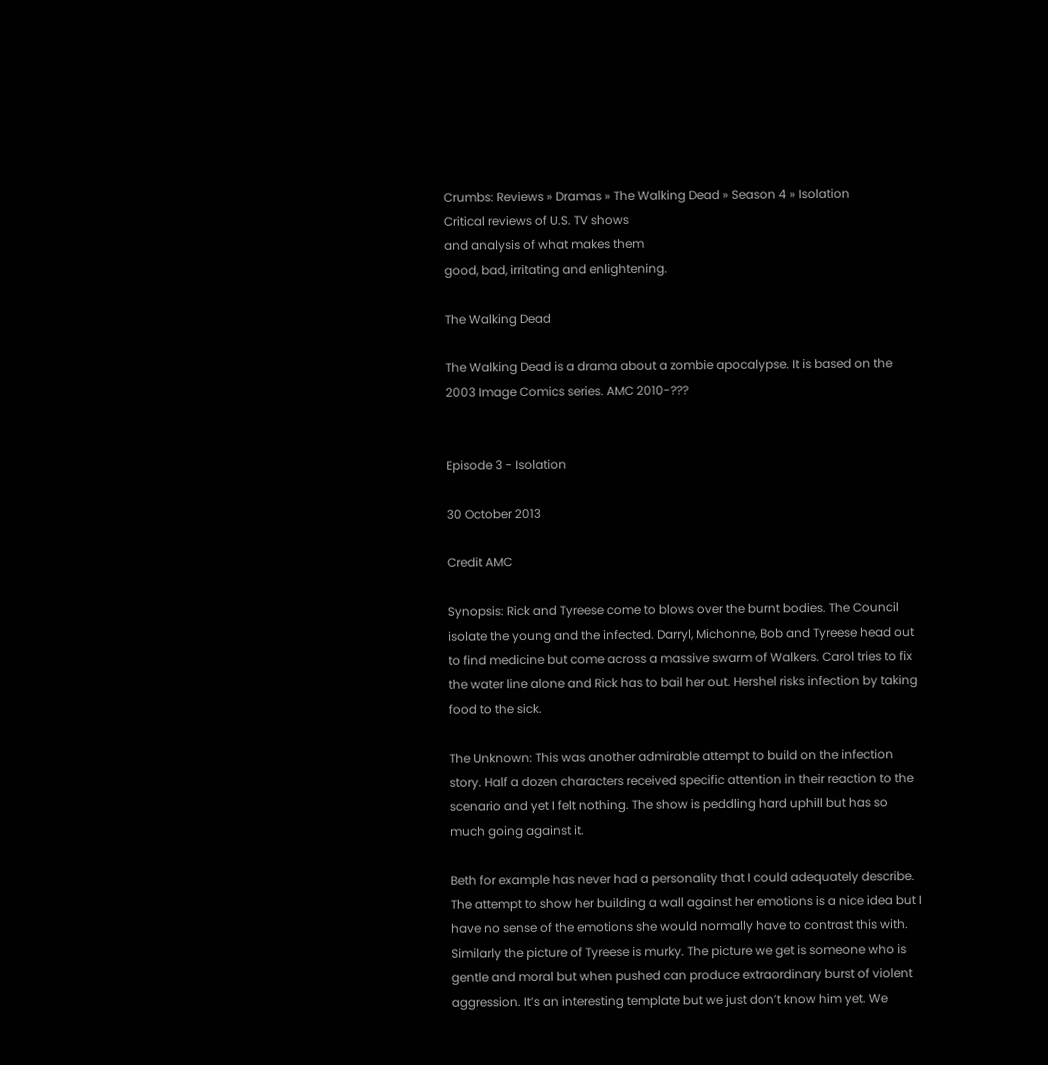Crumbs: Reviews » Dramas » The Walking Dead » Season 4 » Isolation
Critical reviews of U.S. TV shows
and analysis of what makes them
good, bad, irritating and enlightening.

The Walking Dead

The Walking Dead is a drama about a zombie apocalypse. It is based on the 2003 Image Comics series. AMC 2010-???


Episode 3 - Isolation

30 October 2013

Credit AMC

Synopsis: Rick and Tyreese come to blows over the burnt bodies. The Council isolate the young and the infected. Darryl, Michonne, Bob and Tyreese head out to find medicine but come across a massive swarm of Walkers. Carol tries to fix the water line alone and Rick has to bail her out. Hershel risks infection by taking food to the sick.

The Unknown: This was another admirable attempt to build on the infection story. Half a dozen characters received specific attention in their reaction to the scenario and yet I felt nothing. The show is peddling hard uphill but has so much going against it.

Beth for example has never had a personality that I could adequately describe. The attempt to show her building a wall against her emotions is a nice idea but I have no sense of the emotions she would normally have to contrast this with. Similarly the picture of Tyreese is murky. The picture we get is someone who is gentle and moral but when pushed can produce extraordinary burst of violent aggression. It’s an interesting template but we just don’t know him yet. We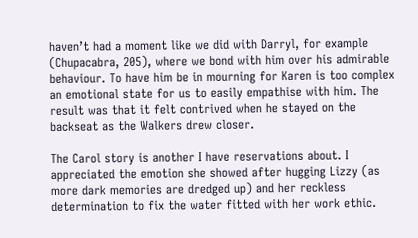haven’t had a moment like we did with Darryl, for example (Chupacabra, 205), where we bond with him over his admirable behaviour. To have him be in mourning for Karen is too complex an emotional state for us to easily empathise with him. The result was that it felt contrived when he stayed on the backseat as the Walkers drew closer.

The Carol story is another I have reservations about. I appreciated the emotion she showed after hugging Lizzy (as more dark memories are dredged up) and her reckless determination to fix the water fitted with her work ethic.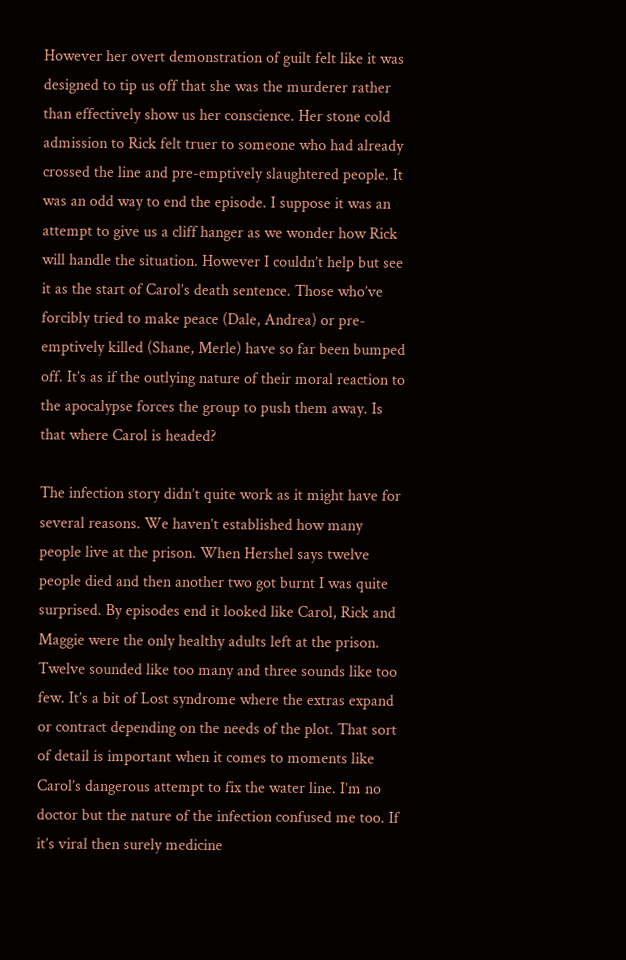However her overt demonstration of guilt felt like it was designed to tip us off that she was the murderer rather than effectively show us her conscience. Her stone cold admission to Rick felt truer to someone who had already crossed the line and pre-emptively slaughtered people. It was an odd way to end the episode. I suppose it was an attempt to give us a cliff hanger as we wonder how Rick will handle the situation. However I couldn’t help but see it as the start of Carol’s death sentence. Those who’ve forcibly tried to make peace (Dale, Andrea) or pre-emptively killed (Shane, Merle) have so far been bumped off. It’s as if the outlying nature of their moral reaction to the apocalypse forces the group to push them away. Is that where Carol is headed?

The infection story didn’t quite work as it might have for several reasons. We haven’t established how many people live at the prison. When Hershel says twelve people died and then another two got burnt I was quite surprised. By episodes end it looked like Carol, Rick and Maggie were the only healthy adults left at the prison. Twelve sounded like too many and three sounds like too few. It’s a bit of Lost syndrome where the extras expand or contract depending on the needs of the plot. That sort of detail is important when it comes to moments like Carol’s dangerous attempt to fix the water line. I’m no doctor but the nature of the infection confused me too. If it’s viral then surely medicine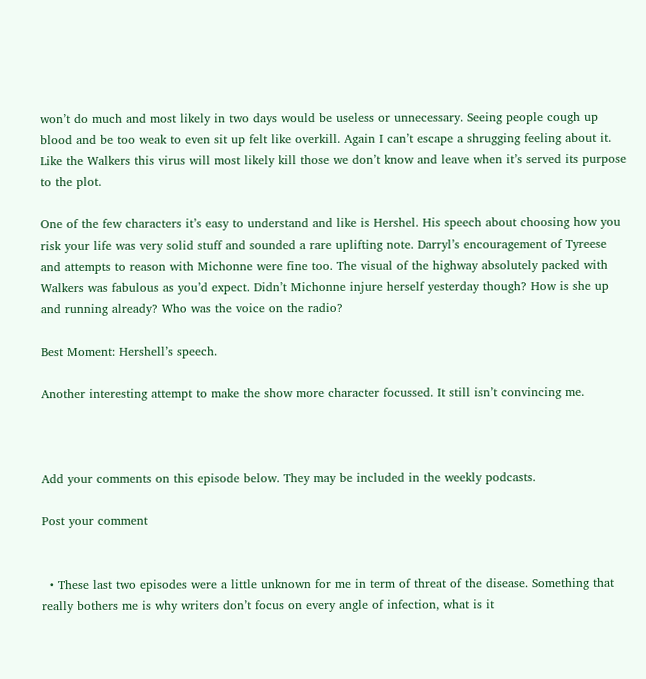won’t do much and most likely in two days would be useless or unnecessary. Seeing people cough up blood and be too weak to even sit up felt like overkill. Again I can’t escape a shrugging feeling about it. Like the Walkers this virus will most likely kill those we don’t know and leave when it’s served its purpose to the plot.

One of the few characters it’s easy to understand and like is Hershel. His speech about choosing how you risk your life was very solid stuff and sounded a rare uplifting note. Darryl’s encouragement of Tyreese and attempts to reason with Michonne were fine too. The visual of the highway absolutely packed with Walkers was fabulous as you’d expect. Didn’t Michonne injure herself yesterday though? How is she up and running already? Who was the voice on the radio?

Best Moment: Hershell’s speech.

Another interesting attempt to make the show more character focussed. It still isn’t convincing me.



Add your comments on this episode below. They may be included in the weekly podcasts.

Post your comment


  • These last two episodes were a little unknown for me in term of threat of the disease. Something that really bothers me is why writers don’t focus on every angle of infection, what is it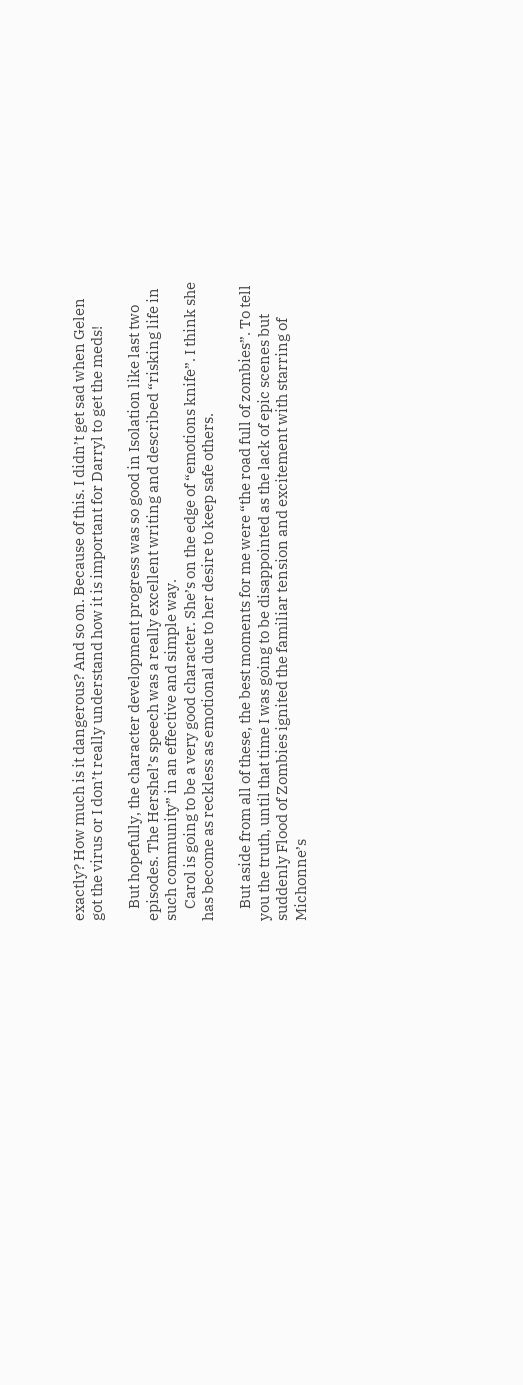exactly? How much is it dangerous? And so on. Because of this. I didn’t get sad when Gelen got the virus or I don’t really understand how it is important for Darryl to get the meds!

    But hopefully, the character development progress was so good in Isolation like last two episodes. The Hershel’s speech was a really excellent writing and described “risking life in such community” in an effective and simple way.
    Carol is going to be a very good character. She’s on the edge of “emotions knife”. I think she has become as reckless as emotional due to her desire to keep safe others.

    But aside from all of these, the best moments for me were “the road full of zombies”. To tell you the truth, until that time I was going to be disappointed as the lack of epic scenes but suddenly Flood of Zombies ignited the familiar tension and excitement with starring of Michonne’s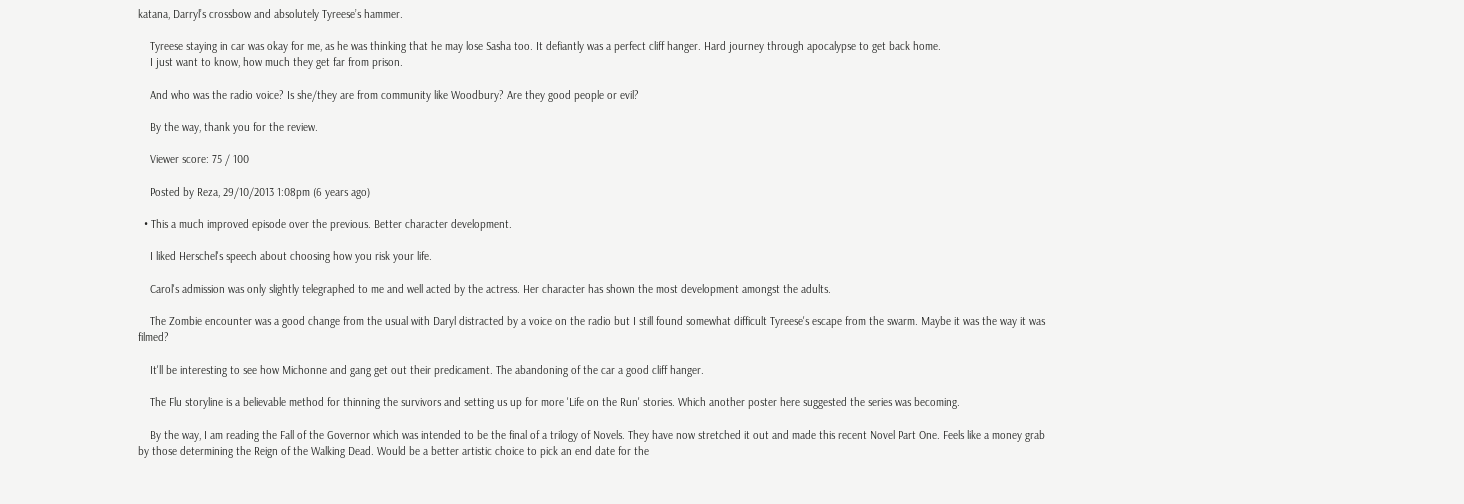katana, Darryl’s crossbow and absolutely Tyreese’s hammer.

    Tyreese staying in car was okay for me, as he was thinking that he may lose Sasha too. It defiantly was a perfect cliff hanger. Hard journey through apocalypse to get back home.
    I just want to know, how much they get far from prison.

    And who was the radio voice? Is she/they are from community like Woodbury? Are they good people or evil?

    By the way, thank you for the review.

    Viewer score: 75 / 100

    Posted by Reza, 29/10/2013 1:08pm (6 years ago)

  • This a much improved episode over the previous. Better character development.

    I liked Herschel's speech about choosing how you risk your life.

    Carol's admission was only slightly telegraphed to me and well acted by the actress. Her character has shown the most development amongst the adults.

    The Zombie encounter was a good change from the usual with Daryl distracted by a voice on the radio but I still found somewhat difficult Tyreese's escape from the swarm. Maybe it was the way it was filmed?

    It'll be interesting to see how Michonne and gang get out their predicament. The abandoning of the car a good cliff hanger.

    The Flu storyline is a believable method for thinning the survivors and setting us up for more 'Life on the Run' stories. Which another poster here suggested the series was becoming.

    By the way, I am reading the Fall of the Governor which was intended to be the final of a trilogy of Novels. They have now stretched it out and made this recent Novel Part One. Feels like a money grab by those determining the Reign of the Walking Dead. Would be a better artistic choice to pick an end date for the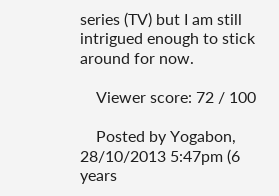series (TV) but I am still intrigued enough to stick around for now.

    Viewer score: 72 / 100

    Posted by Yogabon, 28/10/2013 5:47pm (6 years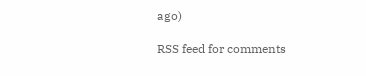ago)

RSS feed for comments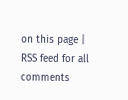on this page | RSS feed for all comments